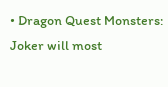• Dragon Quest Monsters: Joker will most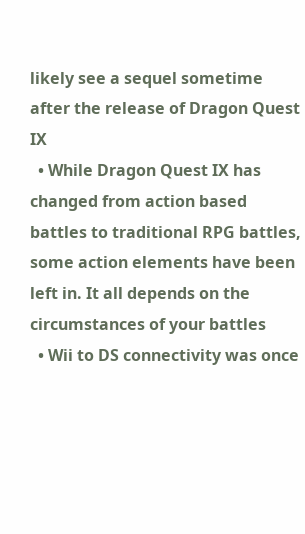likely see a sequel sometime after the release of Dragon Quest IX
  • While Dragon Quest IX has changed from action based battles to traditional RPG battles, some action elements have been left in. It all depends on the circumstances of your battles
  • Wii to DS connectivity was once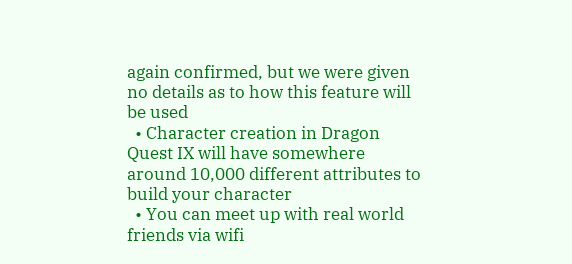again confirmed, but we were given no details as to how this feature will be used
  • Character creation in Dragon Quest IX will have somewhere around 10,000 different attributes to build your character
  • You can meet up with real world friends via wifi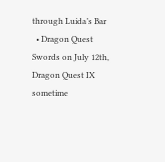through Luida’s Bar
  • Dragon Quest Swords on July 12th, Dragon Quest IX sometime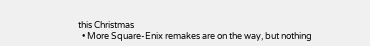this Christmas
  • More Square-Enix remakes are on the way, but nothing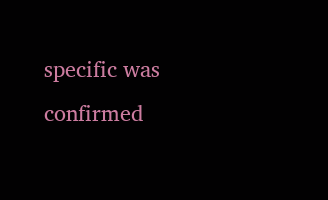specific was confirmed